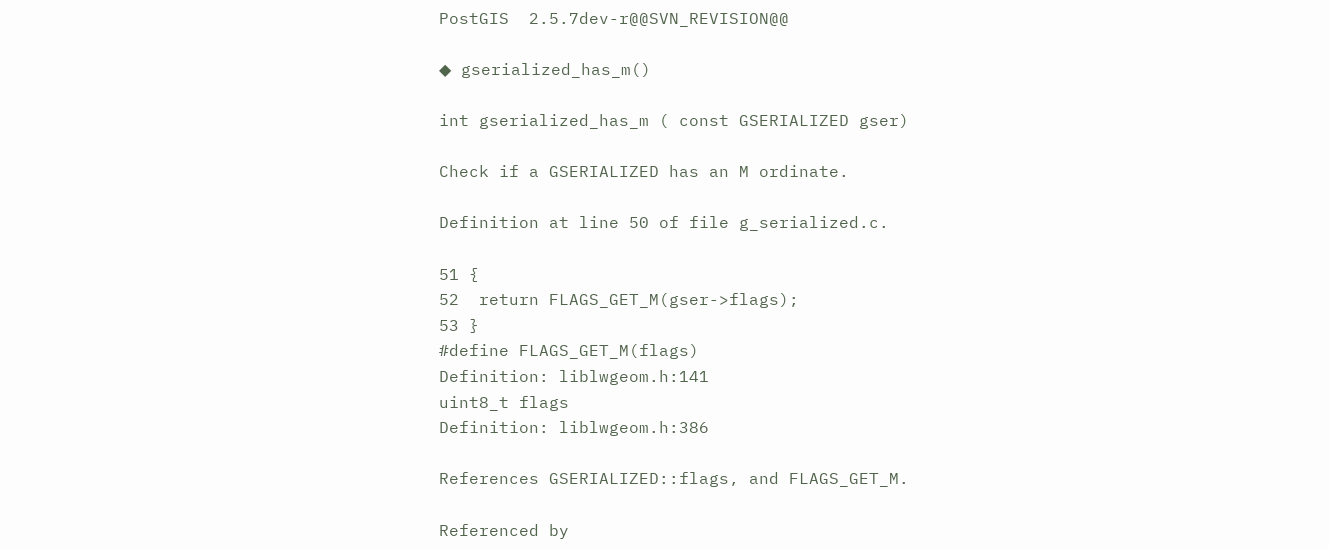PostGIS  2.5.7dev-r@@SVN_REVISION@@

◆ gserialized_has_m()

int gserialized_has_m ( const GSERIALIZED gser)

Check if a GSERIALIZED has an M ordinate.

Definition at line 50 of file g_serialized.c.

51 {
52  return FLAGS_GET_M(gser->flags);
53 }
#define FLAGS_GET_M(flags)
Definition: liblwgeom.h:141
uint8_t flags
Definition: liblwgeom.h:386

References GSERIALIZED::flags, and FLAGS_GET_M.

Referenced by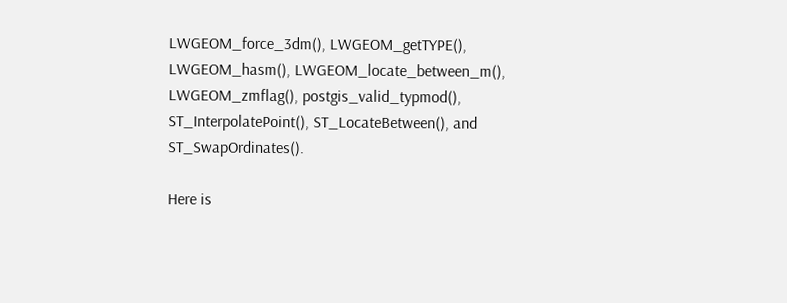LWGEOM_force_3dm(), LWGEOM_getTYPE(), LWGEOM_hasm(), LWGEOM_locate_between_m(), LWGEOM_zmflag(), postgis_valid_typmod(), ST_InterpolatePoint(), ST_LocateBetween(), and ST_SwapOrdinates().

Here is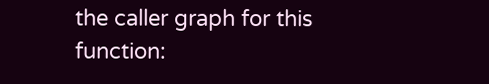the caller graph for this function: